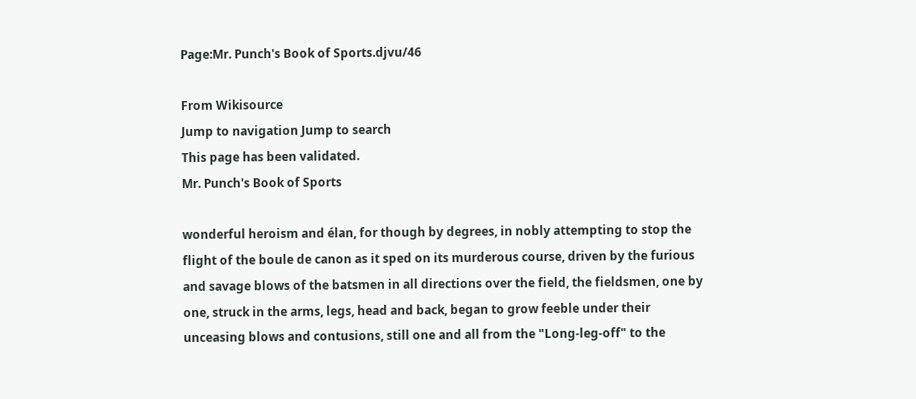Page:Mr. Punch's Book of Sports.djvu/46

From Wikisource
Jump to navigation Jump to search
This page has been validated.
Mr. Punch's Book of Sports

wonderful heroism and élan, for though by degrees, in nobly attempting to stop the flight of the boule de canon as it sped on its murderous course, driven by the furious and savage blows of the batsmen in all directions over the field, the fieldsmen, one by one, struck in the arms, legs, head and back, began to grow feeble under their unceasing blows and contusions, still one and all from the "Long-leg-off" to the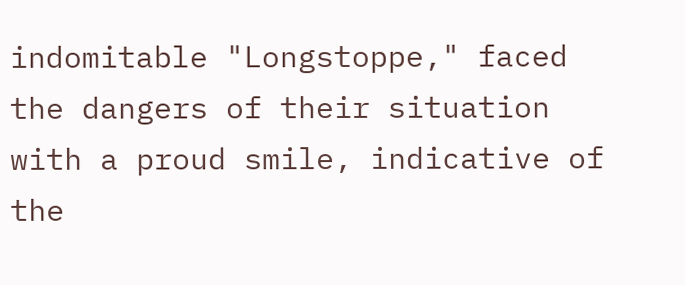indomitable "Longstoppe," faced the dangers of their situation with a proud smile, indicative of the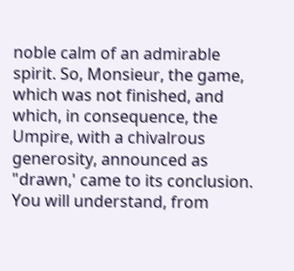noble calm of an admirable spirit. So, Monsieur, the game, which was not finished, and which, in consequence, the Umpire, with a chivalrous generosity, announced as "drawn,' came to its conclusion. You will understand, from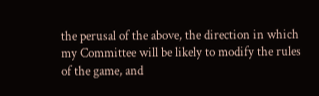the perusal of the above, the direction in which my Committee will be likely to modify the rules of the game, and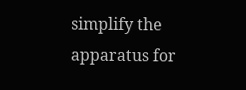simplify the apparatus for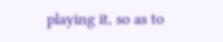playing it, so as to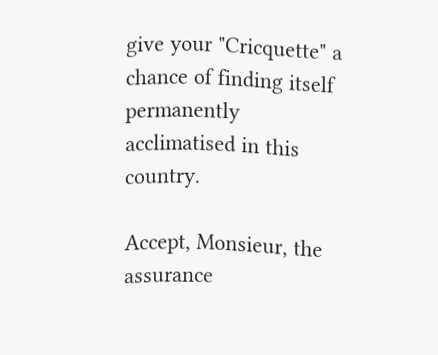give your "Cricquette" a chance of finding itself permanently acclimatised in this country.

Accept, Monsieur, the assurance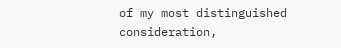of my most distinguished consideration,